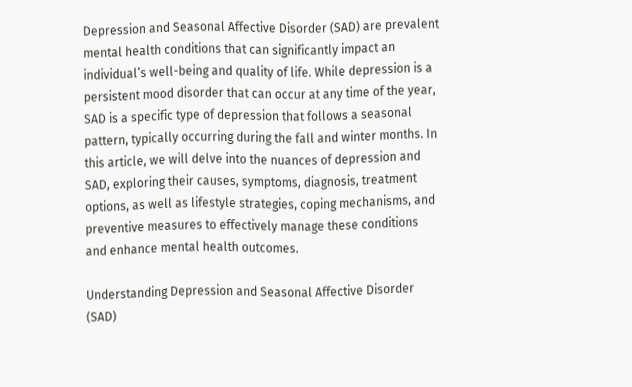Depression and Seasonal Affective Disorder (SAD) are prevalent mental health conditions that can significantly impact an individual’s well-being and quality of life. While depression is a persistent mood disorder that can occur at any time of the year, SAD is a specific type of depression that follows a seasonal pattern, typically occurring during the fall and winter months. In this article, we will delve into the nuances of depression and SAD, exploring their causes, symptoms, diagnosis, treatment options, as well as lifestyle strategies, coping mechanisms, and preventive measures to effectively manage these conditions and enhance mental health outcomes.

Understanding Depression and Seasonal Affective Disorder (SAD)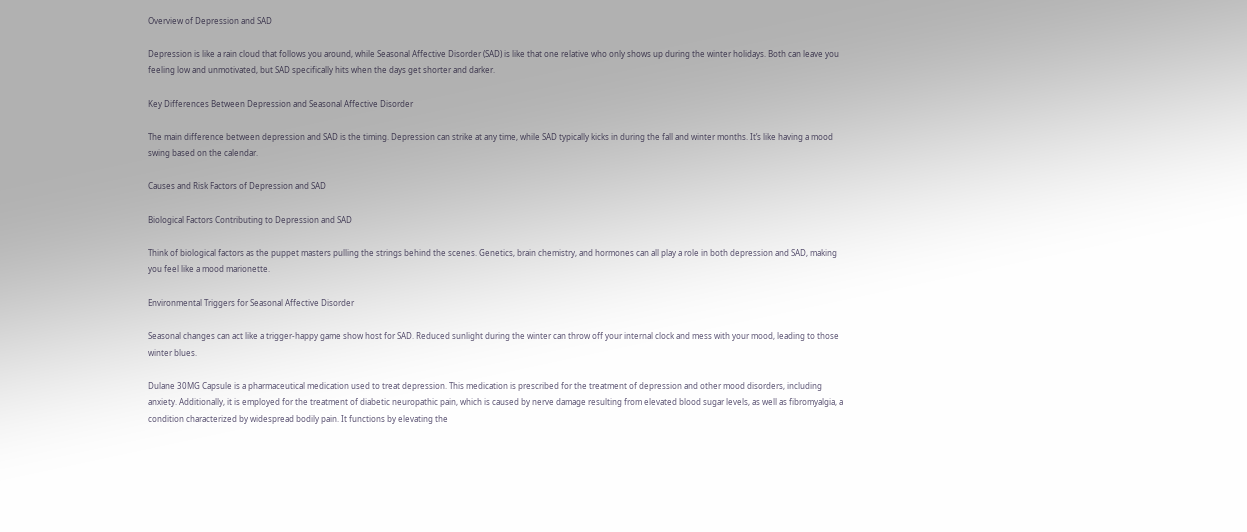Overview of Depression and SAD

Depression is like a rain cloud that follows you around, while Seasonal Affective Disorder (SAD) is like that one relative who only shows up during the winter holidays. Both can leave you feeling low and unmotivated, but SAD specifically hits when the days get shorter and darker.

Key Differences Between Depression and Seasonal Affective Disorder

The main difference between depression and SAD is the timing. Depression can strike at any time, while SAD typically kicks in during the fall and winter months. It’s like having a mood swing based on the calendar.

Causes and Risk Factors of Depression and SAD

Biological Factors Contributing to Depression and SAD

Think of biological factors as the puppet masters pulling the strings behind the scenes. Genetics, brain chemistry, and hormones can all play a role in both depression and SAD, making you feel like a mood marionette.

Environmental Triggers for Seasonal Affective Disorder

Seasonal changes can act like a trigger-happy game show host for SAD. Reduced sunlight during the winter can throw off your internal clock and mess with your mood, leading to those winter blues.

Dulane 30MG Capsule is a pharmaceutical medication used to treat depression. This medication is prescribed for the treatment of depression and other mood disorders, including anxiety. Additionally, it is employed for the treatment of diabetic neuropathic pain, which is caused by nerve damage resulting from elevated blood sugar levels, as well as fibromyalgia, a condition characterized by widespread bodily pain. It functions by elevating the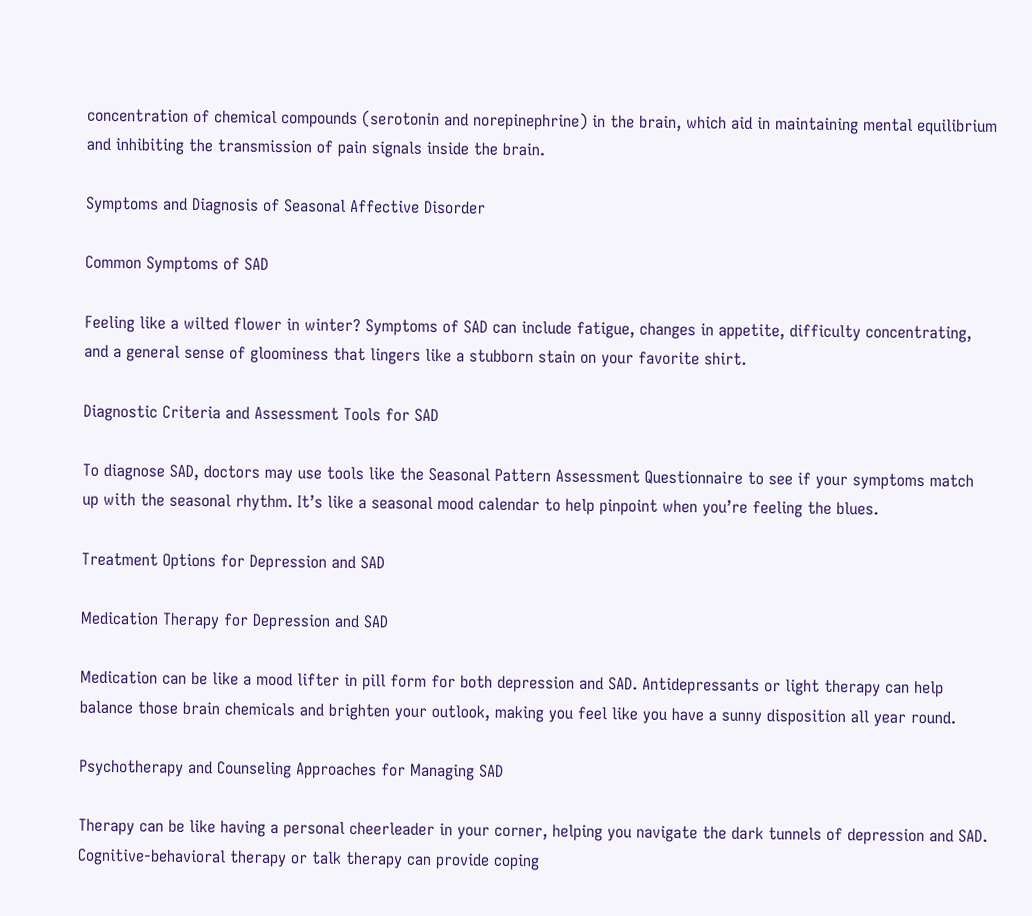concentration of chemical compounds (serotonin and norepinephrine) in the brain, which aid in maintaining mental equilibrium and inhibiting the transmission of pain signals inside the brain.

Symptoms and Diagnosis of Seasonal Affective Disorder

Common Symptoms of SAD

Feeling like a wilted flower in winter? Symptoms of SAD can include fatigue, changes in appetite, difficulty concentrating, and a general sense of gloominess that lingers like a stubborn stain on your favorite shirt.

Diagnostic Criteria and Assessment Tools for SAD

To diagnose SAD, doctors may use tools like the Seasonal Pattern Assessment Questionnaire to see if your symptoms match up with the seasonal rhythm. It’s like a seasonal mood calendar to help pinpoint when you’re feeling the blues.

Treatment Options for Depression and SAD

Medication Therapy for Depression and SAD

Medication can be like a mood lifter in pill form for both depression and SAD. Antidepressants or light therapy can help balance those brain chemicals and brighten your outlook, making you feel like you have a sunny disposition all year round.

Psychotherapy and Counseling Approaches for Managing SAD

Therapy can be like having a personal cheerleader in your corner, helping you navigate the dark tunnels of depression and SAD. Cognitive-behavioral therapy or talk therapy can provide coping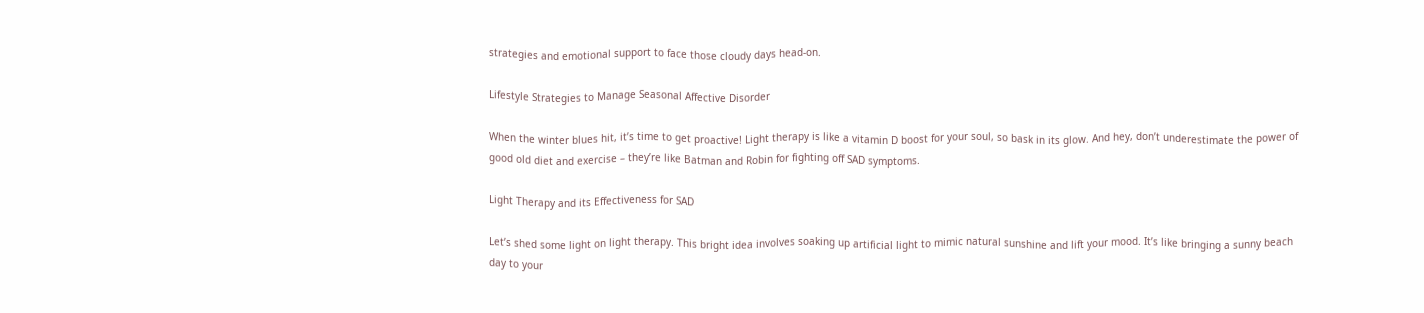strategies and emotional support to face those cloudy days head-on.

Lifestyle Strategies to Manage Seasonal Affective Disorder

When the winter blues hit, it’s time to get proactive! Light therapy is like a vitamin D boost for your soul, so bask in its glow. And hey, don’t underestimate the power of good old diet and exercise – they’re like Batman and Robin for fighting off SAD symptoms.

Light Therapy and its Effectiveness for SAD

Let’s shed some light on light therapy. This bright idea involves soaking up artificial light to mimic natural sunshine and lift your mood. It’s like bringing a sunny beach day to your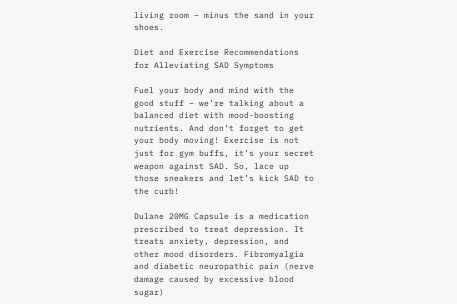living room – minus the sand in your shoes.

Diet and Exercise Recommendations for Alleviating SAD Symptoms

Fuel your body and mind with the good stuff – we’re talking about a balanced diet with mood-boosting nutrients. And don’t forget to get your body moving! Exercise is not just for gym buffs, it’s your secret weapon against SAD. So, lace up those sneakers and let’s kick SAD to the curb!

Dulane 20MG Capsule is a medication prescribed to treat depression. It treats anxiety, depression, and other mood disorders. Fibromyalgia and diabetic neuropathic pain (nerve damage caused by excessive blood sugar)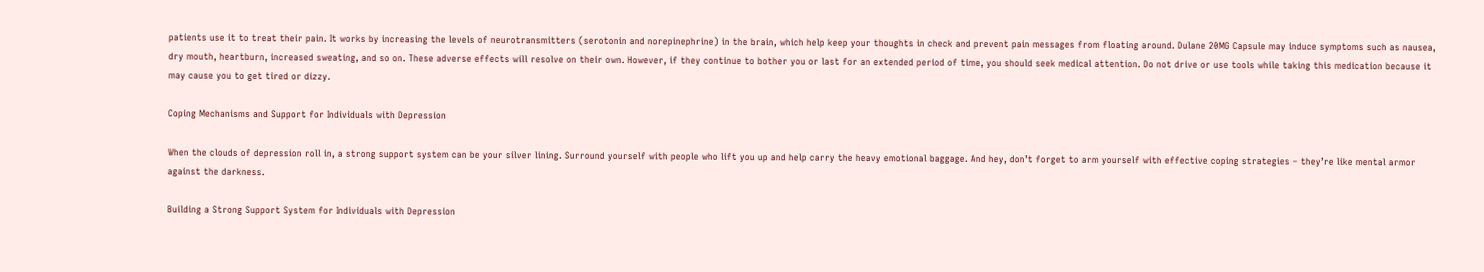patients use it to treat their pain. It works by increasing the levels of neurotransmitters (serotonin and norepinephrine) in the brain, which help keep your thoughts in check and prevent pain messages from floating around. Dulane 20MG Capsule may induce symptoms such as nausea, dry mouth, heartburn, increased sweating, and so on. These adverse effects will resolve on their own. However, if they continue to bother you or last for an extended period of time, you should seek medical attention. Do not drive or use tools while taking this medication because it may cause you to get tired or dizzy.

Coping Mechanisms and Support for Individuals with Depression

When the clouds of depression roll in, a strong support system can be your silver lining. Surround yourself with people who lift you up and help carry the heavy emotional baggage. And hey, don’t forget to arm yourself with effective coping strategies – they’re like mental armor against the darkness.

Building a Strong Support System for Individuals with Depression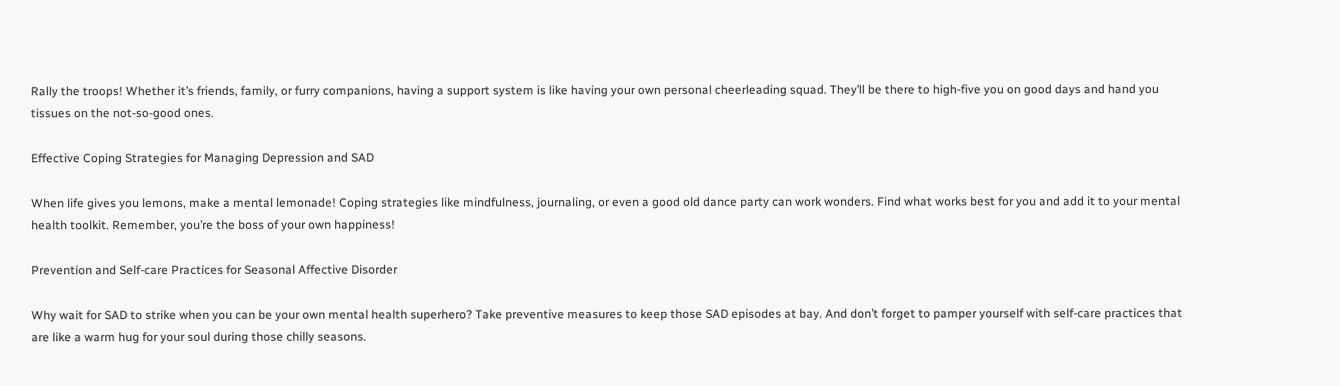Rally the troops! Whether it’s friends, family, or furry companions, having a support system is like having your own personal cheerleading squad. They’ll be there to high-five you on good days and hand you tissues on the not-so-good ones.

Effective Coping Strategies for Managing Depression and SAD

When life gives you lemons, make a mental lemonade! Coping strategies like mindfulness, journaling, or even a good old dance party can work wonders. Find what works best for you and add it to your mental health toolkit. Remember, you’re the boss of your own happiness!

Prevention and Self-care Practices for Seasonal Affective Disorder

Why wait for SAD to strike when you can be your own mental health superhero? Take preventive measures to keep those SAD episodes at bay. And don’t forget to pamper yourself with self-care practices that are like a warm hug for your soul during those chilly seasons.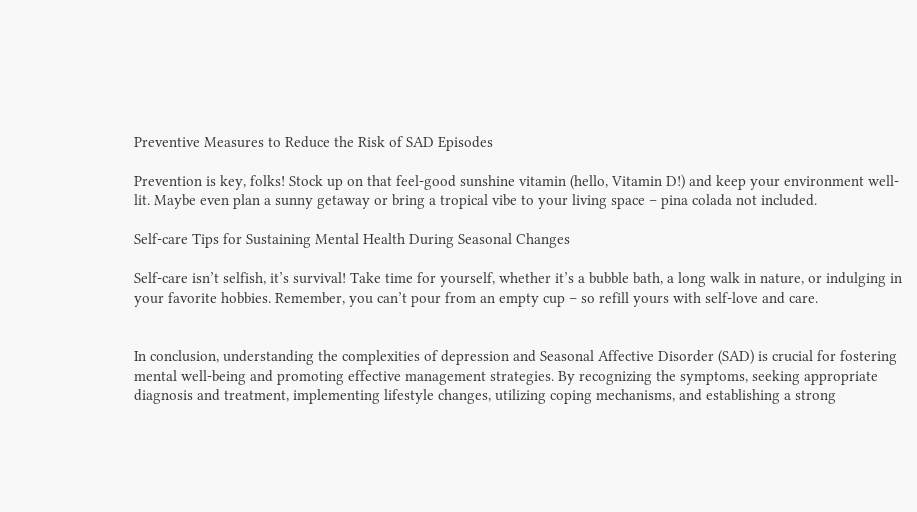Preventive Measures to Reduce the Risk of SAD Episodes

Prevention is key, folks! Stock up on that feel-good sunshine vitamin (hello, Vitamin D!) and keep your environment well-lit. Maybe even plan a sunny getaway or bring a tropical vibe to your living space – pina colada not included.

Self-care Tips for Sustaining Mental Health During Seasonal Changes

Self-care isn’t selfish, it’s survival! Take time for yourself, whether it’s a bubble bath, a long walk in nature, or indulging in your favorite hobbies. Remember, you can’t pour from an empty cup – so refill yours with self-love and care.


In conclusion, understanding the complexities of depression and Seasonal Affective Disorder (SAD) is crucial for fostering mental well-being and promoting effective management strategies. By recognizing the symptoms, seeking appropriate diagnosis and treatment, implementing lifestyle changes, utilizing coping mechanisms, and establishing a strong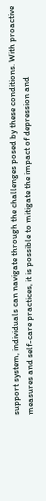support system, individuals can navigate through the challenges posed by these conditions. With proactive measures and self-care practices, it is possible to mitigate the impact of depression and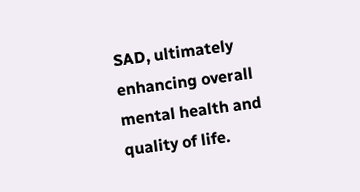SAD, ultimately enhancing overall mental health and quality of life.